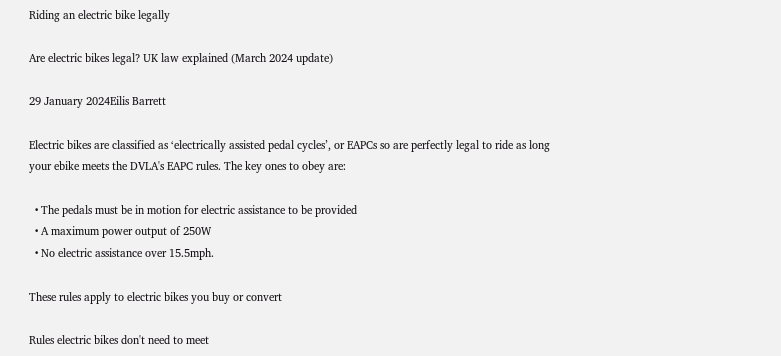Riding an electric bike legally

Are electric bikes legal? UK law explained (March 2024 update)

29 January 2024Eilis Barrett

Electric bikes are classified as ‘electrically assisted pedal cycles’, or EAPCs so are perfectly legal to ride as long your ebike meets the DVLA's EAPC rules. The key ones to obey are:

  • The pedals must be in motion for electric assistance to be provided
  • A maximum power output of 250W
  • No electric assistance over 15.5mph.

These rules apply to electric bikes you buy or convert

Rules electric bikes don't need to meet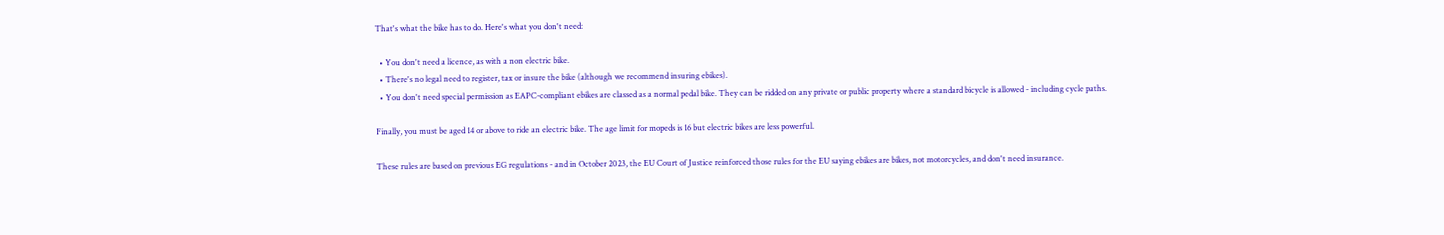That's what the bike has to do. Here's what you don't need:

  • You don't need a licence, as with a non electric bike.
  • There's no legal need to register, tax or insure the bike (although we recommend insuring ebikes).
  • You don't need special permission as EAPC-compliant ebikes are classed as a normal pedal bike. They can be ridded on any private or public property where a standard bicycle is allowed - including cycle paths.

Finally, you must be aged 14 or above to ride an electric bike. The age limit for mopeds is 16 but electric bikes are less powerful.

These rules are based on previous EG regulations - and in October 2023, the EU Court of Justice reinforced those rules for the EU saying ebikes are bikes, not motorcycles, and don't need insurance.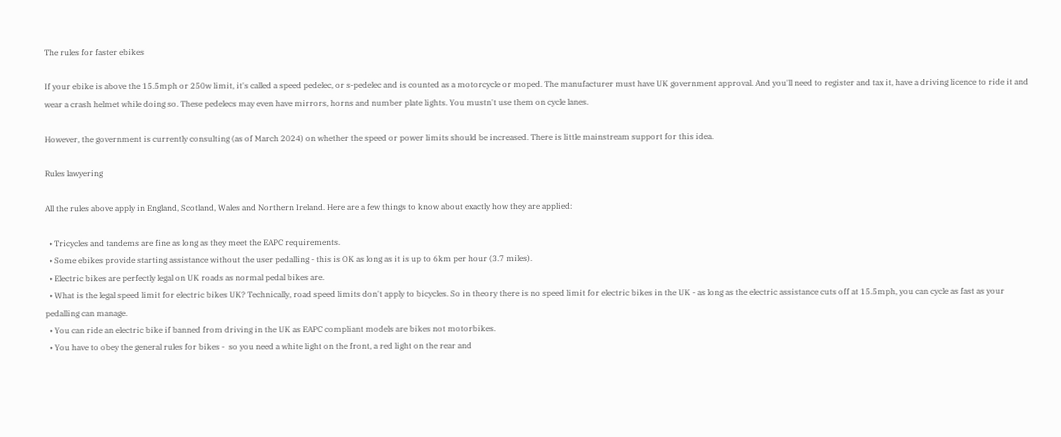The rules for faster ebikes

If your ebike is above the 15.5mph or 250w limit, it's called a speed pedelec, or s-pedelec and is counted as a motorcycle or moped. The manufacturer must have UK government approval. And you'll need to register and tax it, have a driving licence to ride it and wear a crash helmet while doing so. These pedelecs may even have mirrors, horns and number plate lights. You mustn't use them on cycle lanes.

However, the government is currently consulting (as of March 2024) on whether the speed or power limits should be increased. There is little mainstream support for this idea.

Rules lawyering

All the rules above apply in England, Scotland, Wales and Northern Ireland. Here are a few things to know about exactly how they are applied:

  • Tricycles and tandems are fine as long as they meet the EAPC requirements.
  • Some ebikes provide starting assistance without the user pedalling - this is OK as long as it is up to 6km per hour (3.7 miles).
  • Electric bikes are perfectly legal on UK roads as normal pedal bikes are.
  • What is the legal speed limit for electric bikes UK? Technically, road speed limits don't apply to bicycles. So in theory there is no speed limit for electric bikes in the UK - as long as the electric assistance cuts off at 15.5mph, you can cycle as fast as your pedalling can manage.
  • You can ride an electric bike if banned from driving in the UK as EAPC compliant models are bikes not motorbikes.
  • You have to obey the general rules for bikes -  so you need a white light on the front, a red light on the rear and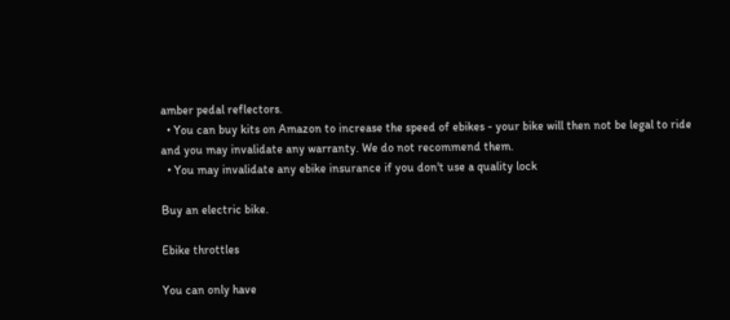amber pedal reflectors.
  • You can buy kits on Amazon to increase the speed of ebikes - your bike will then not be legal to ride and you may invalidate any warranty. We do not recommend them.
  • You may invalidate any ebike insurance if you don't use a quality lock

Buy an electric bike.

Ebike throttles

You can only have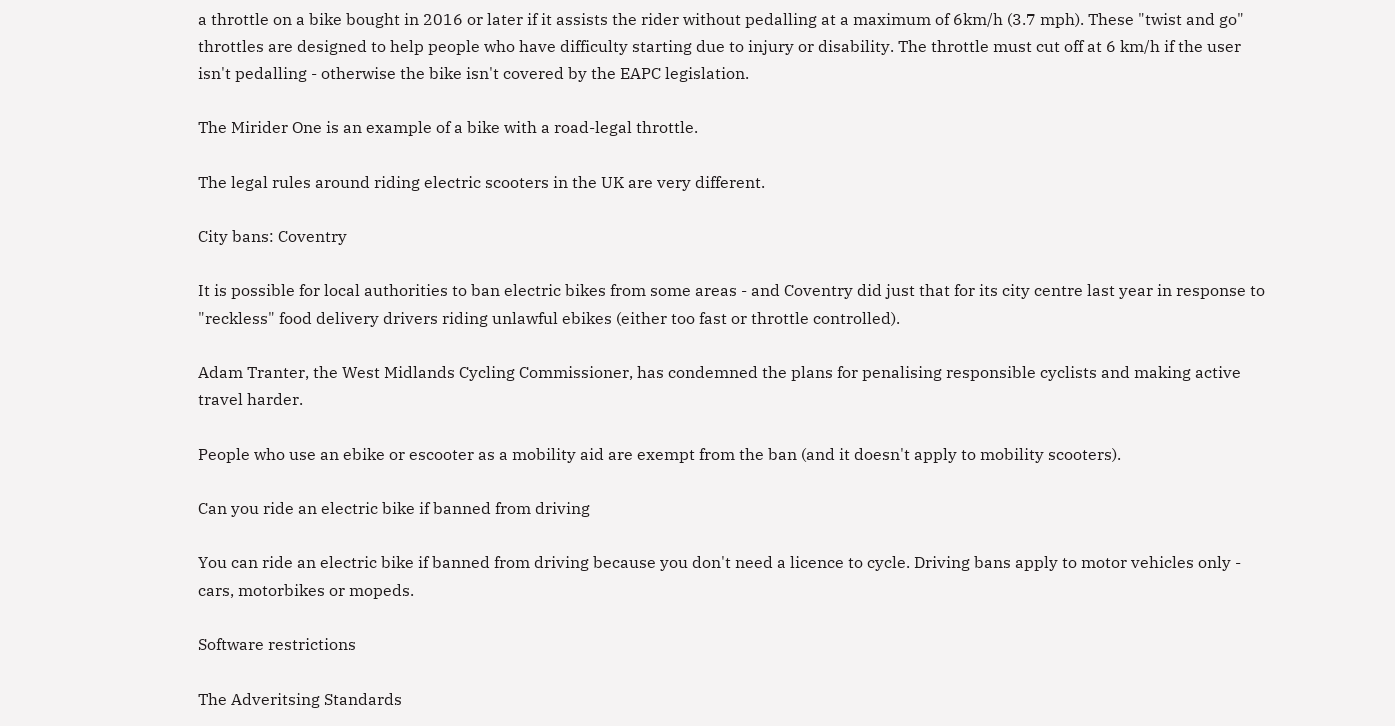a throttle on a bike bought in 2016 or later if it assists the rider without pedalling at a maximum of 6km/h (3.7 mph). These "twist and go" throttles are designed to help people who have difficulty starting due to injury or disability. The throttle must cut off at 6 km/h if the user isn't pedalling - otherwise the bike isn't covered by the EAPC legislation.

The Mirider One is an example of a bike with a road-legal throttle.

The legal rules around riding electric scooters in the UK are very different.

City bans: Coventry

It is possible for local authorities to ban electric bikes from some areas - and Coventry did just that for its city centre last year in response to "reckless" food delivery drivers riding unlawful ebikes (either too fast or throttle controlled).

Adam Tranter, the West Midlands Cycling Commissioner, has condemned the plans for penalising responsible cyclists and making active travel harder.

People who use an ebike or escooter as a mobility aid are exempt from the ban (and it doesn't apply to mobility scooters).

Can you ride an electric bike if banned from driving

You can ride an electric bike if banned from driving because you don't need a licence to cycle. Driving bans apply to motor vehicles only - cars, motorbikes or mopeds.

Software restrictions

The Adveritsing Standards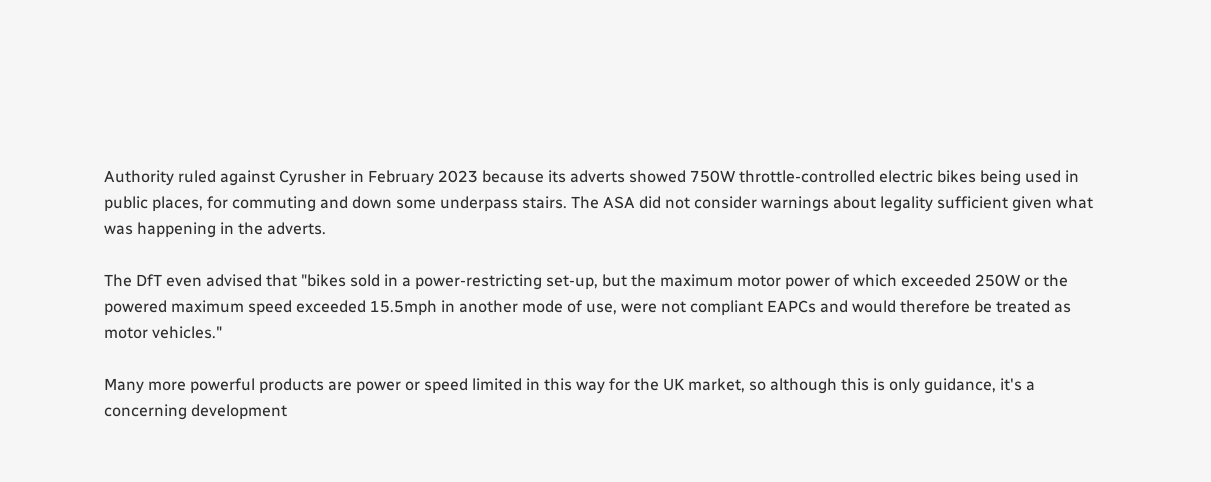Authority ruled against Cyrusher in February 2023 because its adverts showed 750W throttle-controlled electric bikes being used in public places, for commuting and down some underpass stairs. The ASA did not consider warnings about legality sufficient given what was happening in the adverts.

The DfT even advised that "bikes sold in a power-restricting set-up, but the maximum motor power of which exceeded 250W or the powered maximum speed exceeded 15.5mph in another mode of use, were not compliant EAPCs and would therefore be treated as motor vehicles."

Many more powerful products are power or speed limited in this way for the UK market, so although this is only guidance, it's a concerning development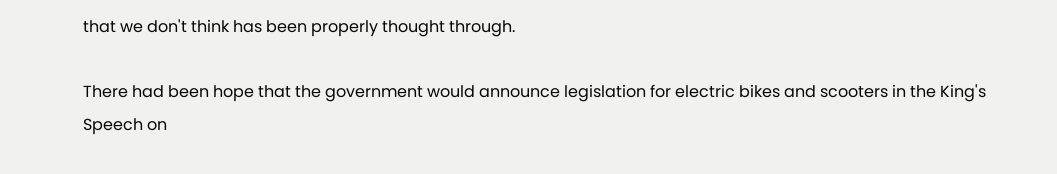that we don't think has been properly thought through.

There had been hope that the government would announce legislation for electric bikes and scooters in the King's Speech on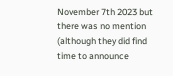November 7th 2023 but there was no mention (although they did find time to announce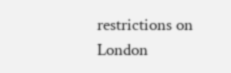restrictions on London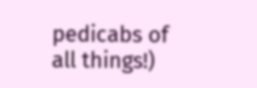pedicabs of all things!)